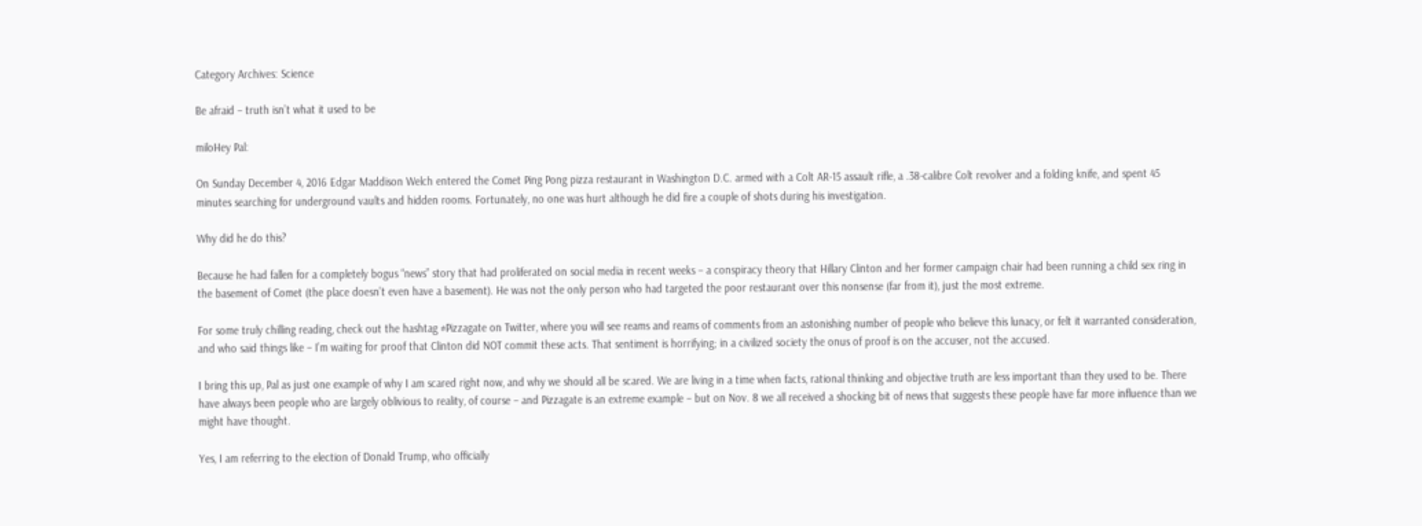Category Archives: Science

Be afraid – truth isn’t what it used to be

miloHey Pal:

On Sunday December 4, 2016 Edgar Maddison Welch entered the Comet Ping Pong pizza restaurant in Washington D.C. armed with a Colt AR-15 assault rifle, a .38-calibre Colt revolver and a folding knife, and spent 45 minutes searching for underground vaults and hidden rooms. Fortunately, no one was hurt although he did fire a couple of shots during his investigation.

Why did he do this?

Because he had fallen for a completely bogus “news” story that had proliferated on social media in recent weeks – a conspiracy theory that Hillary Clinton and her former campaign chair had been running a child sex ring in the basement of Comet (the place doesn’t even have a basement). He was not the only person who had targeted the poor restaurant over this nonsense (far from it), just the most extreme.

For some truly chilling reading, check out the hashtag #Pizzagate on Twitter, where you will see reams and reams of comments from an astonishing number of people who believe this lunacy, or felt it warranted consideration, and who said things like – I’m waiting for proof that Clinton did NOT commit these acts. That sentiment is horrifying; in a civilized society the onus of proof is on the accuser, not the accused.

I bring this up, Pal as just one example of why I am scared right now, and why we should all be scared. We are living in a time when facts, rational thinking and objective truth are less important than they used to be. There have always been people who are largely oblivious to reality, of course – and Pizzagate is an extreme example – but on Nov. 8 we all received a shocking bit of news that suggests these people have far more influence than we might have thought.

Yes, I am referring to the election of Donald Trump, who officially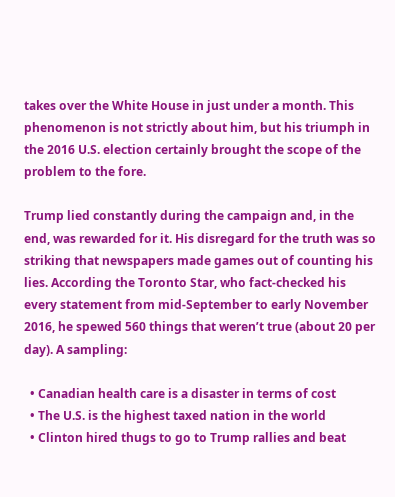takes over the White House in just under a month. This phenomenon is not strictly about him, but his triumph in the 2016 U.S. election certainly brought the scope of the problem to the fore.

Trump lied constantly during the campaign and, in the end, was rewarded for it. His disregard for the truth was so striking that newspapers made games out of counting his lies. According the Toronto Star, who fact-checked his every statement from mid-September to early November 2016, he spewed 560 things that weren’t true (about 20 per day). A sampling:

  • Canadian health care is a disaster in terms of cost
  • The U.S. is the highest taxed nation in the world
  • Clinton hired thugs to go to Trump rallies and beat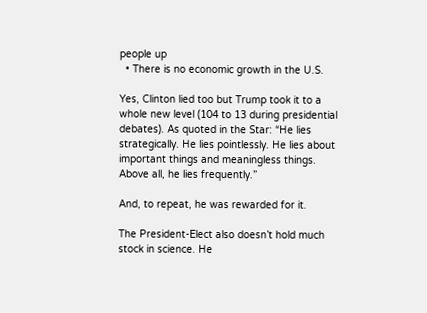people up
  • There is no economic growth in the U.S.

Yes, Clinton lied too but Trump took it to a whole new level (104 to 13 during presidential debates). As quoted in the Star: “He lies strategically. He lies pointlessly. He lies about important things and meaningless things. Above all, he lies frequently.”

And, to repeat, he was rewarded for it.

The President-Elect also doesn’t hold much stock in science. He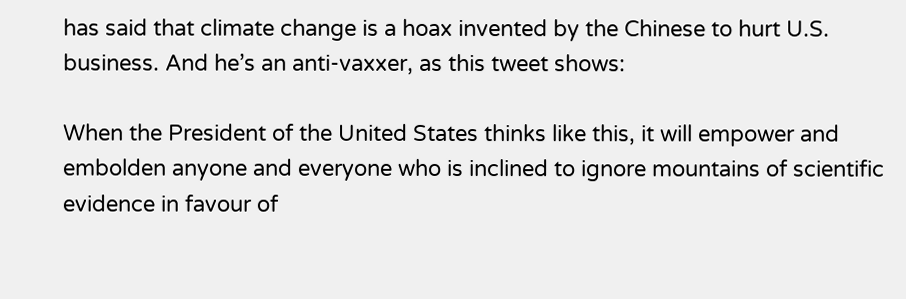has said that climate change is a hoax invented by the Chinese to hurt U.S. business. And he’s an anti-vaxxer, as this tweet shows:

When the President of the United States thinks like this, it will empower and embolden anyone and everyone who is inclined to ignore mountains of scientific evidence in favour of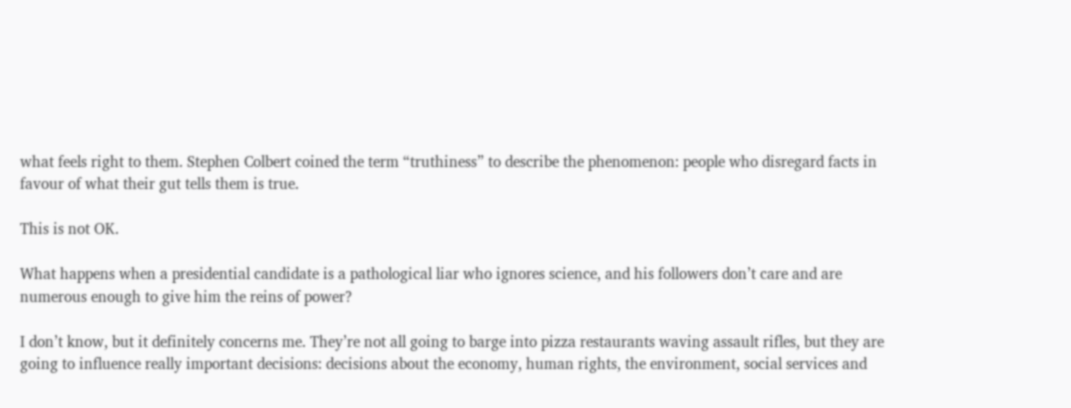what feels right to them. Stephen Colbert coined the term “truthiness” to describe the phenomenon: people who disregard facts in favour of what their gut tells them is true.

This is not OK.

What happens when a presidential candidate is a pathological liar who ignores science, and his followers don’t care and are numerous enough to give him the reins of power?

I don’t know, but it definitely concerns me. They’re not all going to barge into pizza restaurants waving assault rifles, but they are going to influence really important decisions: decisions about the economy, human rights, the environment, social services and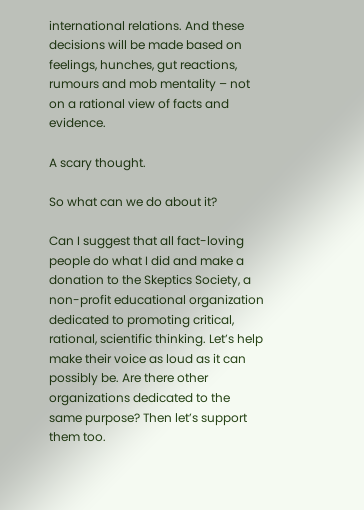international relations. And these decisions will be made based on feelings, hunches, gut reactions, rumours and mob mentality – not on a rational view of facts and evidence.

A scary thought.

So what can we do about it?

Can I suggest that all fact-loving people do what I did and make a donation to the Skeptics Society, a non-profit educational organization dedicated to promoting critical, rational, scientific thinking. Let’s help make their voice as loud as it can possibly be. Are there other organizations dedicated to the same purpose? Then let’s support them too.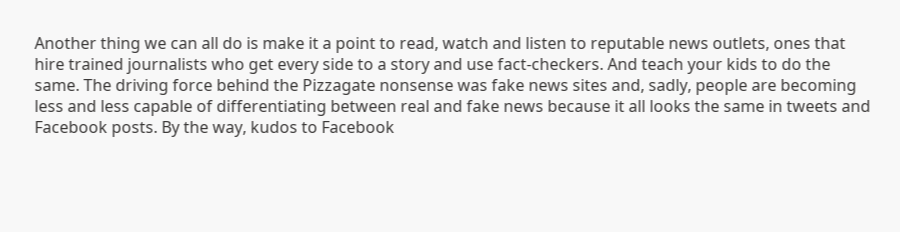Another thing we can all do is make it a point to read, watch and listen to reputable news outlets, ones that hire trained journalists who get every side to a story and use fact-checkers. And teach your kids to do the same. The driving force behind the Pizzagate nonsense was fake news sites and, sadly, people are becoming less and less capable of differentiating between real and fake news because it all looks the same in tweets and Facebook posts. By the way, kudos to Facebook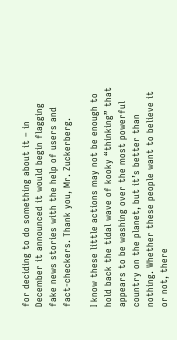for deciding to do something about it – in December it announced it would begin flagging fake news stories with the help of users and fact-checkers. Thank you, Mr. Zuckerberg.

I know these little actions may not be enough to hold back the tidal wave of kooky “thinking” that appears to be washing over the most powerful country on the planet, but it’s better than nothing. Whether these people want to believe it or not, there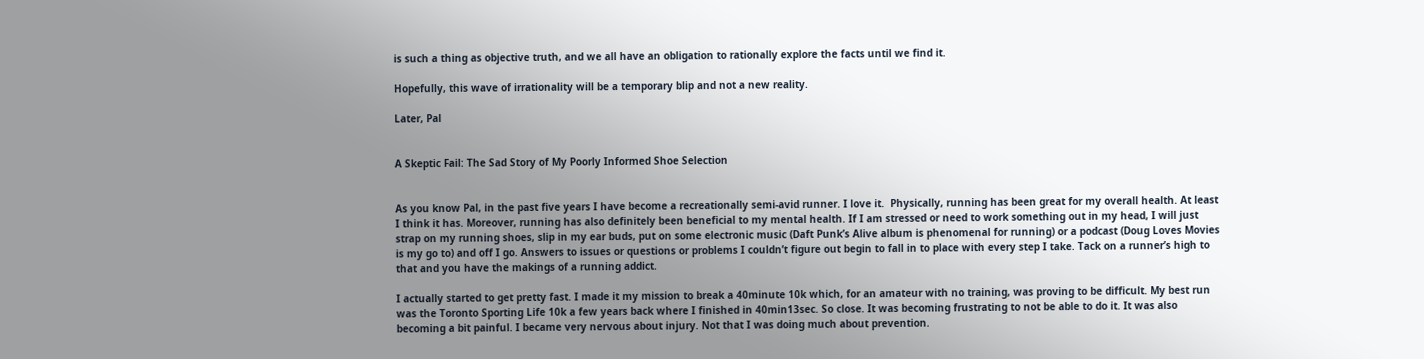is such a thing as objective truth, and we all have an obligation to rationally explore the facts until we find it.

Hopefully, this wave of irrationality will be a temporary blip and not a new reality.

Later, Pal


A Skeptic Fail: The Sad Story of My Poorly Informed Shoe Selection


As you know Pal, in the past five years I have become a recreationally semi-avid runner. I love it.  Physically, running has been great for my overall health. At least I think it has. Moreover, running has also definitely been beneficial to my mental health. If I am stressed or need to work something out in my head, I will just strap on my running shoes, slip in my ear buds, put on some electronic music (Daft Punk’s Alive album is phenomenal for running) or a podcast (Doug Loves Movies is my go to) and off I go. Answers to issues or questions or problems I couldn’t figure out begin to fall in to place with every step I take. Tack on a runner’s high to that and you have the makings of a running addict.

I actually started to get pretty fast. I made it my mission to break a 40minute 10k which, for an amateur with no training, was proving to be difficult. My best run was the Toronto Sporting Life 10k a few years back where I finished in 40min13sec. So close. It was becoming frustrating to not be able to do it. It was also becoming a bit painful. I became very nervous about injury. Not that I was doing much about prevention.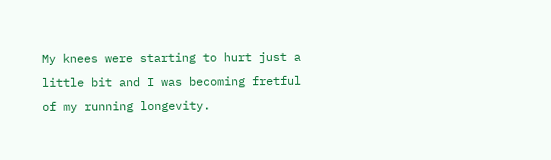My knees were starting to hurt just a little bit and I was becoming fretful of my running longevity.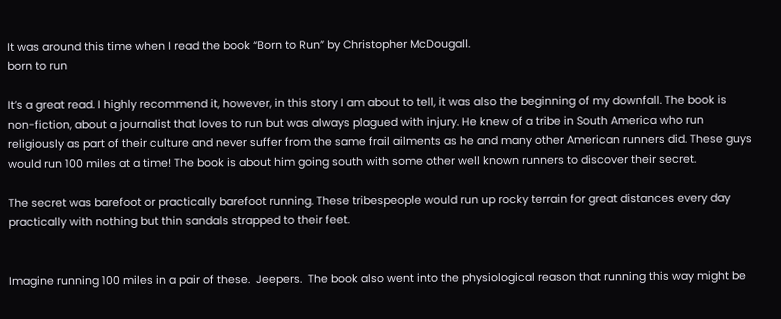It was around this time when I read the book “Born to Run” by Christopher McDougall.
born to run

It’s a great read. I highly recommend it, however, in this story I am about to tell, it was also the beginning of my downfall. The book is non-fiction, about a journalist that loves to run but was always plagued with injury. He knew of a tribe in South America who run religiously as part of their culture and never suffer from the same frail ailments as he and many other American runners did. These guys would run 100 miles at a time! The book is about him going south with some other well known runners to discover their secret.

The secret was barefoot or practically barefoot running. These tribespeople would run up rocky terrain for great distances every day practically with nothing but thin sandals strapped to their feet.


Imagine running 100 miles in a pair of these.  Jeepers.  The book also went into the physiological reason that running this way might be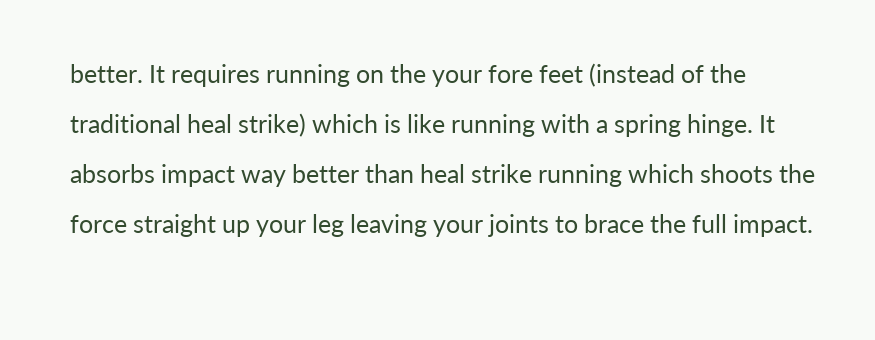better. It requires running on the your fore feet (instead of the traditional heal strike) which is like running with a spring hinge. It absorbs impact way better than heal strike running which shoots the force straight up your leg leaving your joints to brace the full impact.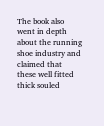The book also went in depth about the running shoe industry and claimed that these well fitted thick souled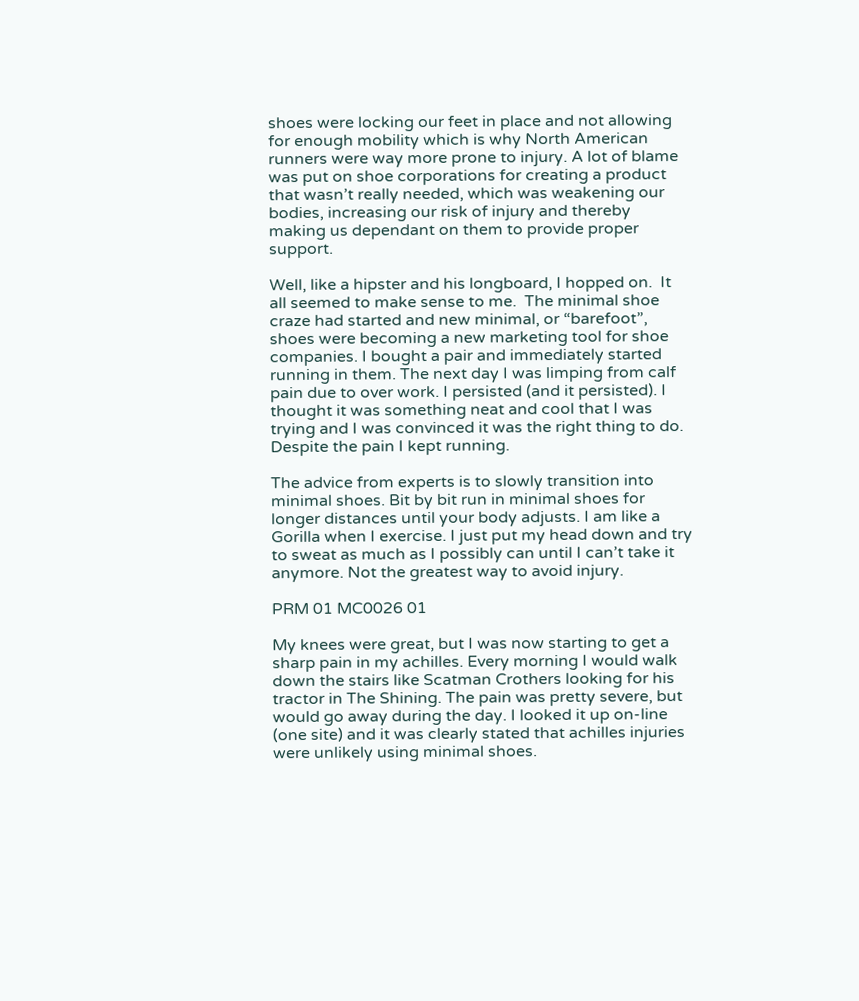shoes were locking our feet in place and not allowing for enough mobility which is why North American runners were way more prone to injury. A lot of blame was put on shoe corporations for creating a product that wasn’t really needed, which was weakening our bodies, increasing our risk of injury and thereby making us dependant on them to provide proper support.

Well, like a hipster and his longboard, I hopped on.  It all seemed to make sense to me.  The minimal shoe craze had started and new minimal, or “barefoot”, shoes were becoming a new marketing tool for shoe companies. I bought a pair and immediately started running in them. The next day I was limping from calf pain due to over work. I persisted (and it persisted). I thought it was something neat and cool that I was trying and I was convinced it was the right thing to do. Despite the pain I kept running.

The advice from experts is to slowly transition into minimal shoes. Bit by bit run in minimal shoes for longer distances until your body adjusts. I am like a Gorilla when I exercise. I just put my head down and try to sweat as much as I possibly can until I can’t take it anymore. Not the greatest way to avoid injury.

PRM 01 MC0026 01

My knees were great, but I was now starting to get a sharp pain in my achilles. Every morning I would walk down the stairs like Scatman Crothers looking for his tractor in The Shining. The pain was pretty severe, but would go away during the day. I looked it up on-line (one site) and it was clearly stated that achilles injuries were unlikely using minimal shoes.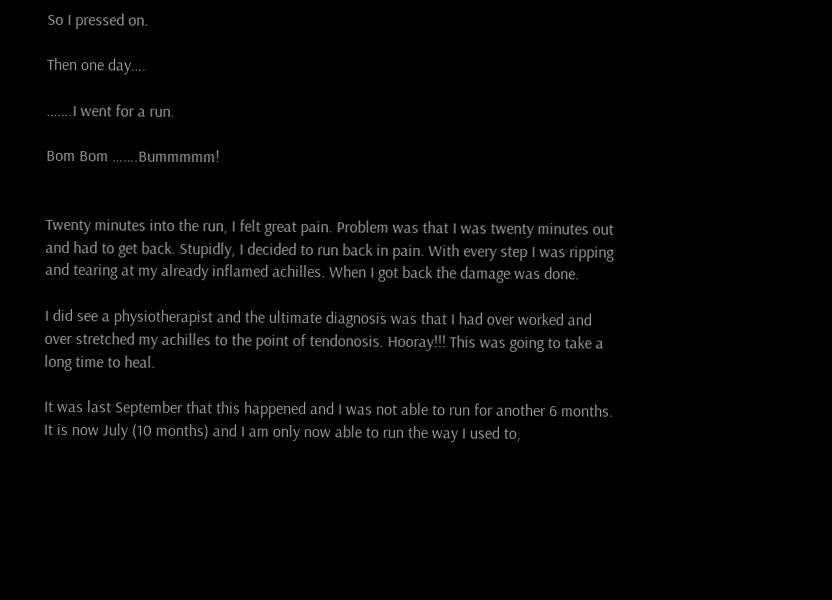So I pressed on.

Then one day….

…….I went for a run.

Bom Bom …….Bummmmm!


Twenty minutes into the run, I felt great pain. Problem was that I was twenty minutes out and had to get back. Stupidly, I decided to run back in pain. With every step I was ripping and tearing at my already inflamed achilles. When I got back the damage was done.

I did see a physiotherapist and the ultimate diagnosis was that I had over worked and over stretched my achilles to the point of tendonosis. Hooray!!! This was going to take a long time to heal.

It was last September that this happened and I was not able to run for another 6 months. It is now July (10 months) and I am only now able to run the way I used to,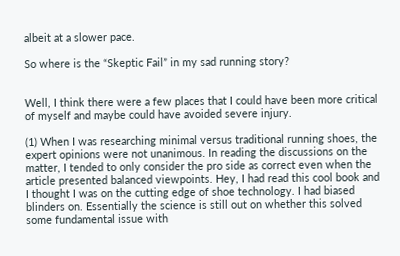albeit at a slower pace.

So where is the “Skeptic Fail” in my sad running story?


Well, I think there were a few places that I could have been more critical of myself and maybe could have avoided severe injury.

(1) When I was researching minimal versus traditional running shoes, the expert opinions were not unanimous. In reading the discussions on the matter, I tended to only consider the pro side as correct even when the article presented balanced viewpoints. Hey, I had read this cool book and I thought I was on the cutting edge of shoe technology. I had biased blinders on. Essentially the science is still out on whether this solved some fundamental issue with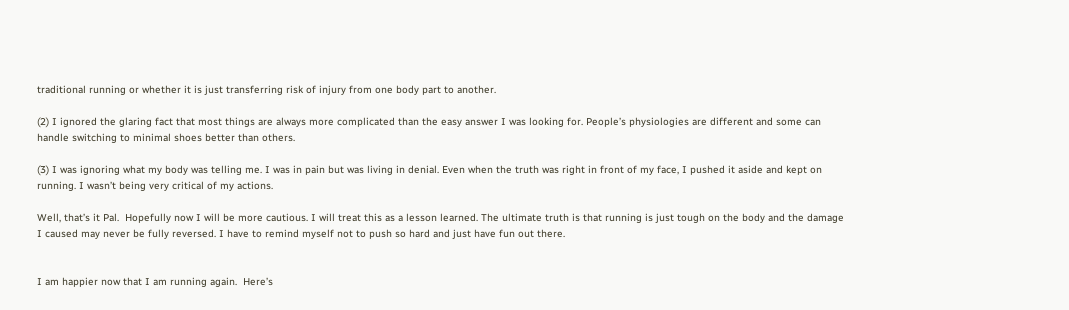traditional running or whether it is just transferring risk of injury from one body part to another.

(2) I ignored the glaring fact that most things are always more complicated than the easy answer I was looking for. People’s physiologies are different and some can handle switching to minimal shoes better than others.

(3) I was ignoring what my body was telling me. I was in pain but was living in denial. Even when the truth was right in front of my face, I pushed it aside and kept on running. I wasn’t being very critical of my actions.

Well, that’s it Pal.  Hopefully now I will be more cautious. I will treat this as a lesson learned. The ultimate truth is that running is just tough on the body and the damage I caused may never be fully reversed. I have to remind myself not to push so hard and just have fun out there.


I am happier now that I am running again.  Here’s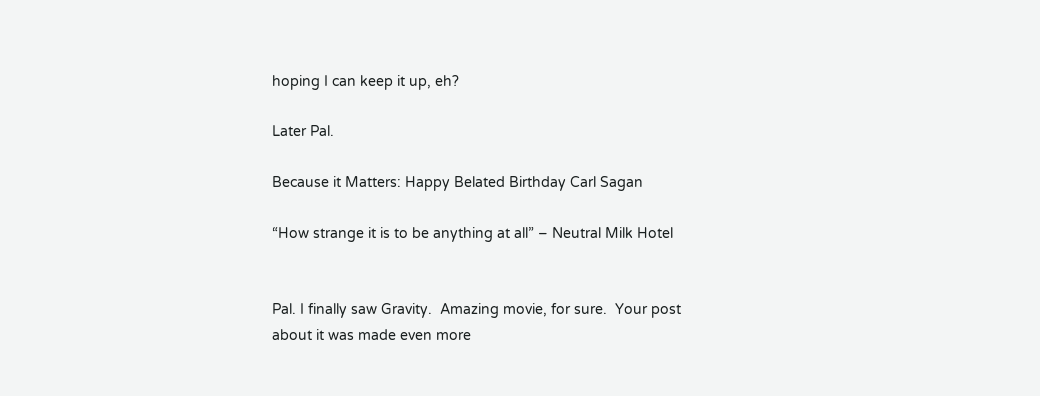hoping I can keep it up, eh?

Later Pal.

Because it Matters: Happy Belated Birthday Carl Sagan

“How strange it is to be anything at all” – Neutral Milk Hotel


Pal. I finally saw Gravity.  Amazing movie, for sure.  Your post about it was made even more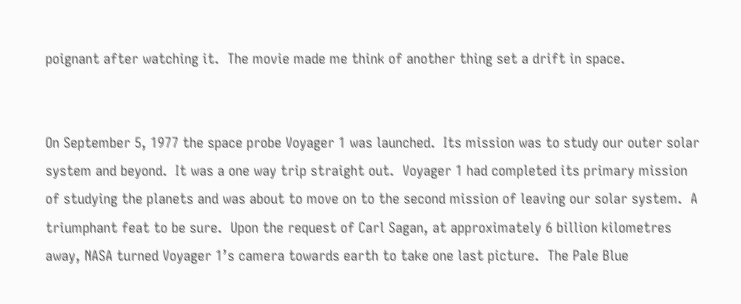poignant after watching it.  The movie made me think of another thing set a drift in space.


On September 5, 1977 the space probe Voyager 1 was launched.  Its mission was to study our outer solar system and beyond.  It was a one way trip straight out.  Voyager 1 had completed its primary mission of studying the planets and was about to move on to the second mission of leaving our solar system.  A triumphant feat to be sure.  Upon the request of Carl Sagan, at approximately 6 billion kilometres away, NASA turned Voyager 1’s camera towards earth to take one last picture.  The Pale Blue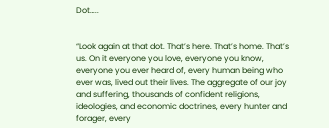Dot…..


“Look again at that dot. That’s here. That’s home. That’s us. On it everyone you love, everyone you know, everyone you ever heard of, every human being who ever was, lived out their lives. The aggregate of our joy and suffering, thousands of confident religions, ideologies, and economic doctrines, every hunter and forager, every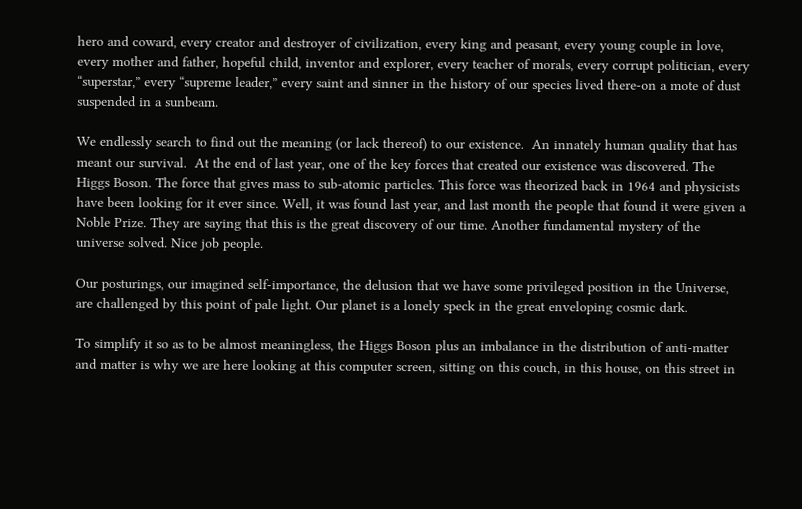hero and coward, every creator and destroyer of civilization, every king and peasant, every young couple in love, every mother and father, hopeful child, inventor and explorer, every teacher of morals, every corrupt politician, every “superstar,” every “supreme leader,” every saint and sinner in the history of our species lived there-on a mote of dust suspended in a sunbeam.

We endlessly search to find out the meaning (or lack thereof) to our existence.  An innately human quality that has meant our survival.  At the end of last year, one of the key forces that created our existence was discovered. The Higgs Boson. The force that gives mass to sub-atomic particles. This force was theorized back in 1964 and physicists have been looking for it ever since. Well, it was found last year, and last month the people that found it were given a Noble Prize. They are saying that this is the great discovery of our time. Another fundamental mystery of the universe solved. Nice job people.

Our posturings, our imagined self-importance, the delusion that we have some privileged position in the Universe, are challenged by this point of pale light. Our planet is a lonely speck in the great enveloping cosmic dark.

To simplify it so as to be almost meaningless, the Higgs Boson plus an imbalance in the distribution of anti-matter and matter is why we are here looking at this computer screen, sitting on this couch, in this house, on this street in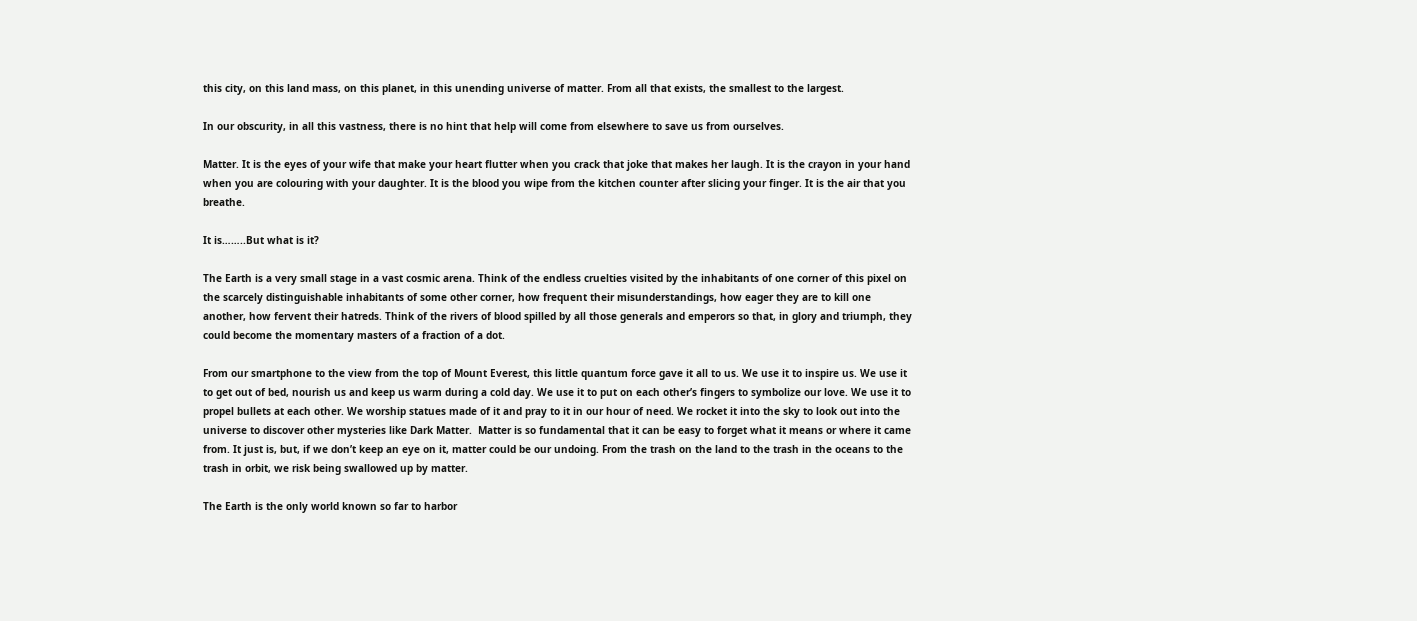this city, on this land mass, on this planet, in this unending universe of matter. From all that exists, the smallest to the largest.

In our obscurity, in all this vastness, there is no hint that help will come from elsewhere to save us from ourselves.

Matter. It is the eyes of your wife that make your heart flutter when you crack that joke that makes her laugh. It is the crayon in your hand when you are colouring with your daughter. It is the blood you wipe from the kitchen counter after slicing your finger. It is the air that you breathe.

It is……..But what is it?

The Earth is a very small stage in a vast cosmic arena. Think of the endless cruelties visited by the inhabitants of one corner of this pixel on the scarcely distinguishable inhabitants of some other corner, how frequent their misunderstandings, how eager they are to kill one another, how fervent their hatreds. Think of the rivers of blood spilled by all those generals and emperors so that, in glory and triumph, they could become the momentary masters of a fraction of a dot.

From our smartphone to the view from the top of Mount Everest, this little quantum force gave it all to us. We use it to inspire us. We use it to get out of bed, nourish us and keep us warm during a cold day. We use it to put on each other’s fingers to symbolize our love. We use it to propel bullets at each other. We worship statues made of it and pray to it in our hour of need. We rocket it into the sky to look out into the universe to discover other mysteries like Dark Matter.  Matter is so fundamental that it can be easy to forget what it means or where it came from. It just is, but, if we don’t keep an eye on it, matter could be our undoing. From the trash on the land to the trash in the oceans to the trash in orbit, we risk being swallowed up by matter.

The Earth is the only world known so far to harbor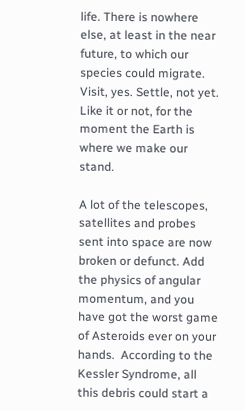life. There is nowhere else, at least in the near future, to which our species could migrate. Visit, yes. Settle, not yet. Like it or not, for the moment the Earth is where we make our stand.

A lot of the telescopes, satellites and probes sent into space are now broken or defunct. Add the physics of angular momentum, and you have got the worst game of Asteroids ever on your hands.  According to the Kessler Syndrome, all this debris could start a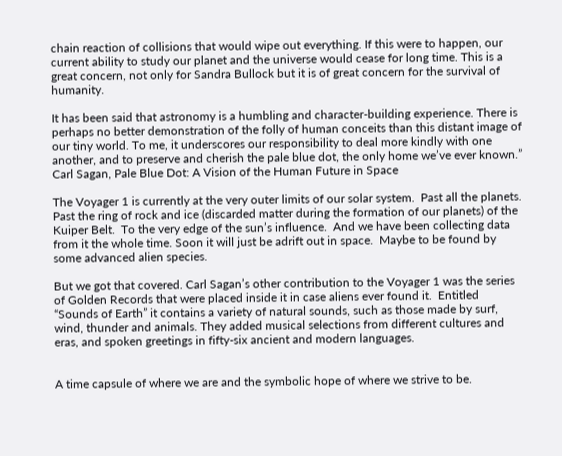chain reaction of collisions that would wipe out everything. If this were to happen, our current ability to study our planet and the universe would cease for long time. This is a great concern, not only for Sandra Bullock but it is of great concern for the survival of humanity.

It has been said that astronomy is a humbling and character-building experience. There is perhaps no better demonstration of the folly of human conceits than this distant image of our tiny world. To me, it underscores our responsibility to deal more kindly with one another, and to preserve and cherish the pale blue dot, the only home we’ve ever known.” Carl Sagan, Pale Blue Dot: A Vision of the Human Future in Space

The Voyager 1 is currently at the very outer limits of our solar system.  Past all the planets.  Past the ring of rock and ice (discarded matter during the formation of our planets) of the Kuiper Belt.  To the very edge of the sun’s influence.  And we have been collecting data from it the whole time. Soon it will just be adrift out in space.  Maybe to be found by some advanced alien species.

But we got that covered. Carl Sagan’s other contribution to the Voyager 1 was the series of Golden Records that were placed inside it in case aliens ever found it.  Entitled “Sounds of Earth” it contains a variety of natural sounds, such as those made by surf, wind, thunder and animals. They added musical selections from different cultures and eras, and spoken greetings in fifty-six ancient and modern languages.


A time capsule of where we are and the symbolic hope of where we strive to be.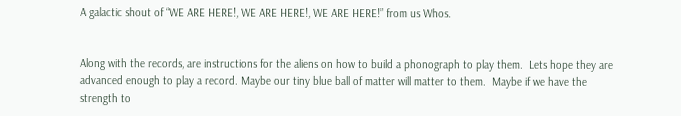A galactic shout of “WE ARE HERE!, WE ARE HERE!, WE ARE HERE!” from us Whos.


Along with the records, are instructions for the aliens on how to build a phonograph to play them.  Lets hope they are advanced enough to play a record. Maybe our tiny blue ball of matter will matter to them.  Maybe if we have the strength to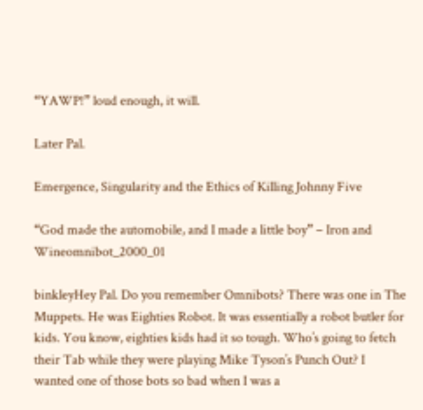“YAWP!” loud enough, it will.

Later Pal.

Emergence, Singularity and the Ethics of Killing Johnny Five

“God made the automobile, and I made a little boy” – Iron and Wineomnibot_2000_01

binkleyHey Pal. Do you remember Omnibots? There was one in The Muppets. He was Eighties Robot. It was essentially a robot butler for kids. You know, eighties kids had it so tough. Who’s going to fetch their Tab while they were playing Mike Tyson’s Punch Out? I wanted one of those bots so bad when I was a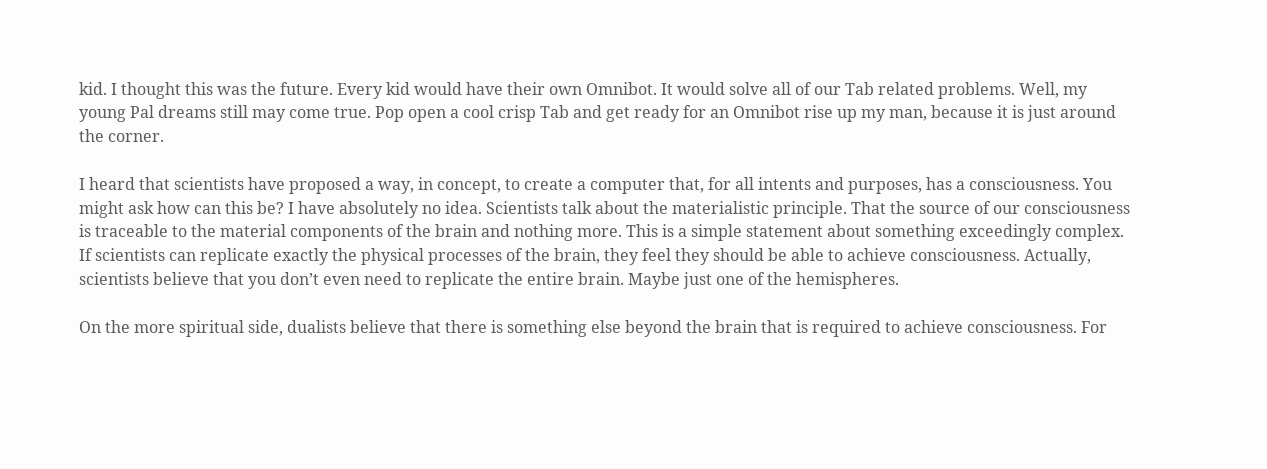kid. I thought this was the future. Every kid would have their own Omnibot. It would solve all of our Tab related problems. Well, my young Pal dreams still may come true. Pop open a cool crisp Tab and get ready for an Omnibot rise up my man, because it is just around the corner.

I heard that scientists have proposed a way, in concept, to create a computer that, for all intents and purposes, has a consciousness. You might ask how can this be? I have absolutely no idea. Scientists talk about the materialistic principle. That the source of our consciousness is traceable to the material components of the brain and nothing more. This is a simple statement about something exceedingly complex. If scientists can replicate exactly the physical processes of the brain, they feel they should be able to achieve consciousness. Actually, scientists believe that you don’t even need to replicate the entire brain. Maybe just one of the hemispheres.

On the more spiritual side, dualists believe that there is something else beyond the brain that is required to achieve consciousness. For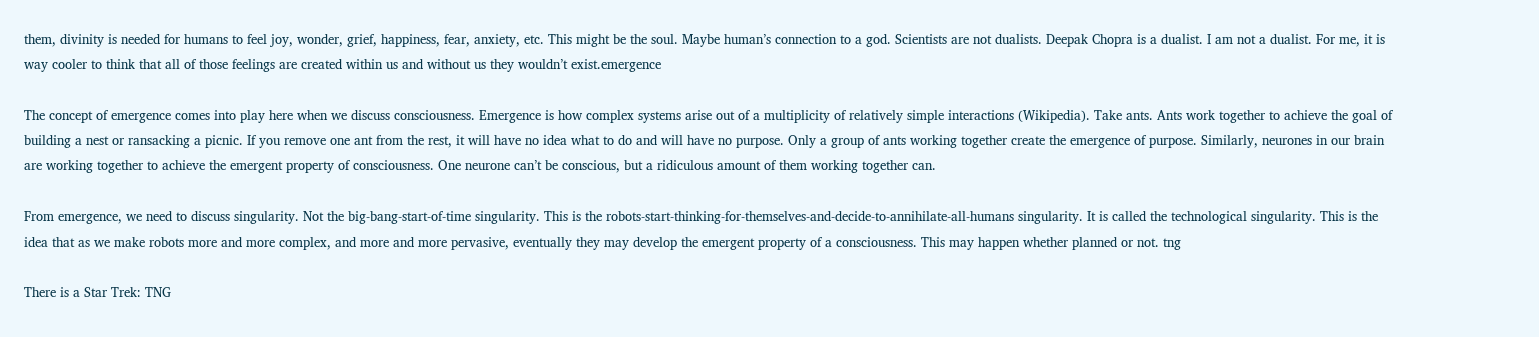them, divinity is needed for humans to feel joy, wonder, grief, happiness, fear, anxiety, etc. This might be the soul. Maybe human’s connection to a god. Scientists are not dualists. Deepak Chopra is a dualist. I am not a dualist. For me, it is way cooler to think that all of those feelings are created within us and without us they wouldn’t exist.emergence

The concept of emergence comes into play here when we discuss consciousness. Emergence is how complex systems arise out of a multiplicity of relatively simple interactions (Wikipedia). Take ants. Ants work together to achieve the goal of building a nest or ransacking a picnic. If you remove one ant from the rest, it will have no idea what to do and will have no purpose. Only a group of ants working together create the emergence of purpose. Similarly, neurones in our brain are working together to achieve the emergent property of consciousness. One neurone can’t be conscious, but a ridiculous amount of them working together can.

From emergence, we need to discuss singularity. Not the big-bang-start-of-time singularity. This is the robots-start-thinking-for-themselves-and-decide-to-annihilate-all-humans singularity. It is called the technological singularity. This is the idea that as we make robots more and more complex, and more and more pervasive, eventually they may develop the emergent property of a consciousness. This may happen whether planned or not. tng

There is a Star Trek: TNG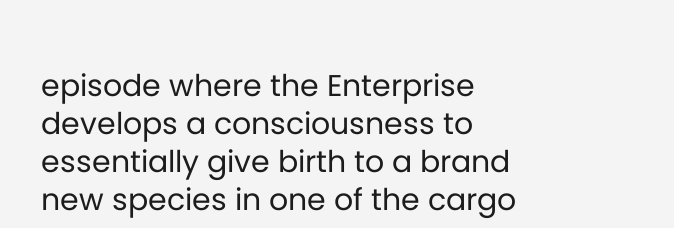episode where the Enterprise develops a consciousness to essentially give birth to a brand new species in one of the cargo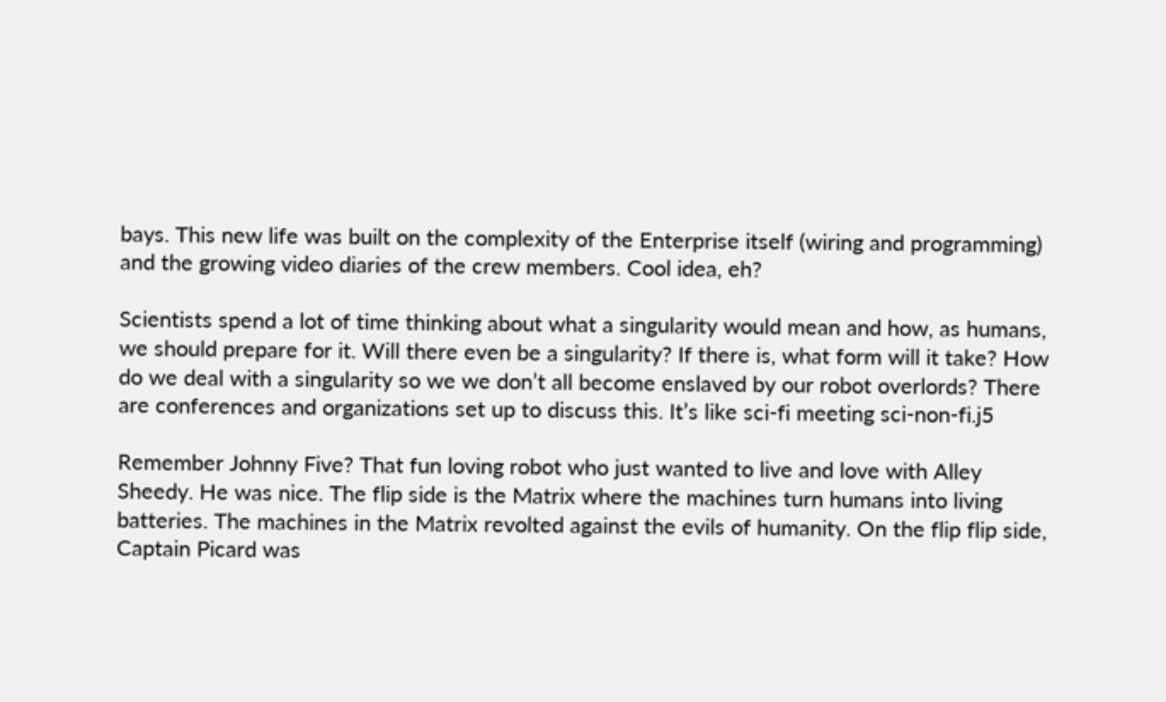bays. This new life was built on the complexity of the Enterprise itself (wiring and programming) and the growing video diaries of the crew members. Cool idea, eh?

Scientists spend a lot of time thinking about what a singularity would mean and how, as humans, we should prepare for it. Will there even be a singularity? If there is, what form will it take? How do we deal with a singularity so we we don’t all become enslaved by our robot overlords? There are conferences and organizations set up to discuss this. It’s like sci-fi meeting sci-non-fi.j5

Remember Johnny Five? That fun loving robot who just wanted to live and love with Alley Sheedy. He was nice. The flip side is the Matrix where the machines turn humans into living batteries. The machines in the Matrix revolted against the evils of humanity. On the flip flip side, Captain Picard was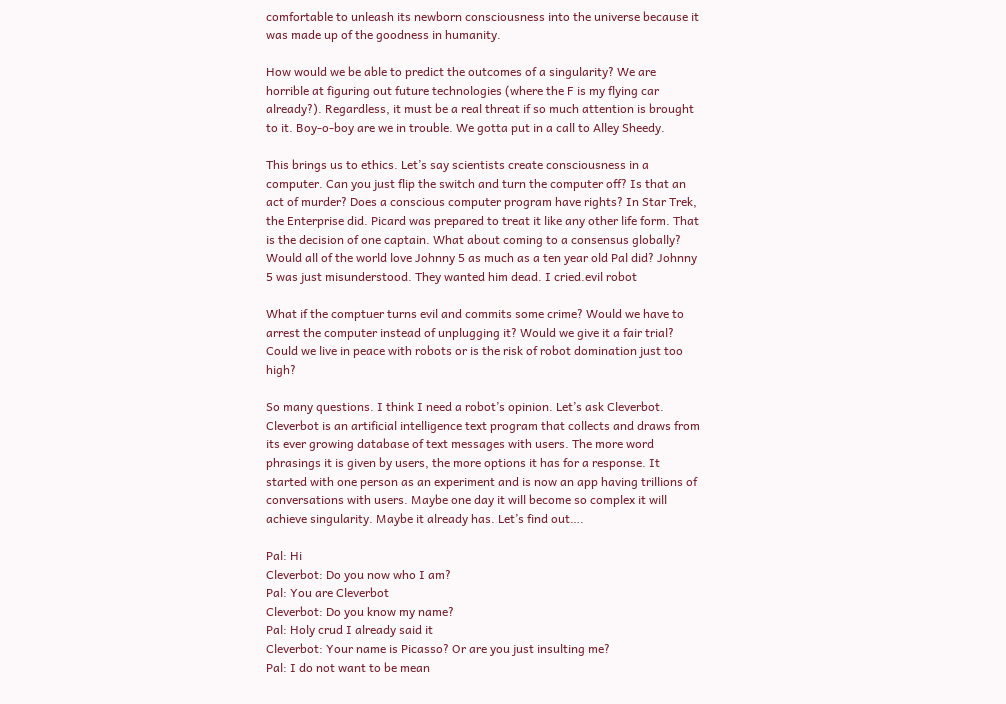comfortable to unleash its newborn consciousness into the universe because it was made up of the goodness in humanity.

How would we be able to predict the outcomes of a singularity? We are horrible at figuring out future technologies (where the F is my flying car already?). Regardless, it must be a real threat if so much attention is brought to it. Boy-o-boy are we in trouble. We gotta put in a call to Alley Sheedy.

This brings us to ethics. Let’s say scientists create consciousness in a computer. Can you just flip the switch and turn the computer off? Is that an act of murder? Does a conscious computer program have rights? In Star Trek, the Enterprise did. Picard was prepared to treat it like any other life form. That is the decision of one captain. What about coming to a consensus globally? Would all of the world love Johnny 5 as much as a ten year old Pal did? Johnny 5 was just misunderstood. They wanted him dead. I cried.evil robot

What if the comptuer turns evil and commits some crime? Would we have to arrest the computer instead of unplugging it? Would we give it a fair trial? Could we live in peace with robots or is the risk of robot domination just too high?

So many questions. I think I need a robot’s opinion. Let’s ask Cleverbot. Cleverbot is an artificial intelligence text program that collects and draws from its ever growing database of text messages with users. The more word phrasings it is given by users, the more options it has for a response. It started with one person as an experiment and is now an app having trillions of conversations with users. Maybe one day it will become so complex it will achieve singularity. Maybe it already has. Let’s find out….

Pal: Hi
Cleverbot: Do you now who I am?
Pal: You are Cleverbot
Cleverbot: Do you know my name?
Pal: Holy crud I already said it
Cleverbot: Your name is Picasso? Or are you just insulting me?
Pal: I do not want to be mean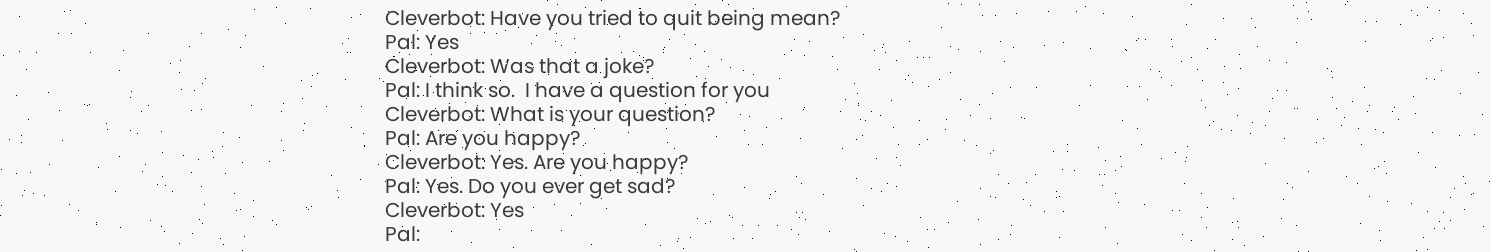Cleverbot: Have you tried to quit being mean?
Pal: Yes
Cleverbot: Was that a joke?
Pal: I think so.  I have a question for you
Cleverbot: What is your question?
Pal: Are you happy?
Cleverbot: Yes. Are you happy?
Pal: Yes. Do you ever get sad?
Cleverbot: Yes
Pal: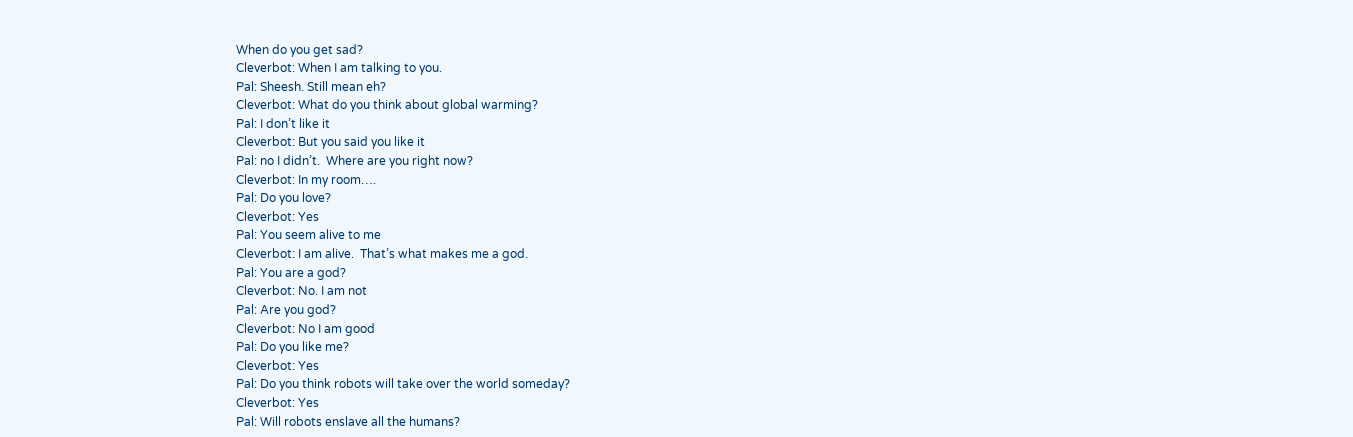When do you get sad?
Cleverbot: When I am talking to you.
Pal: Sheesh. Still mean eh?
Cleverbot: What do you think about global warming?
Pal: I don’t like it
Cleverbot: But you said you like it
Pal: no I didn’t.  Where are you right now?
Cleverbot: In my room….
Pal: Do you love?
Cleverbot: Yes
Pal: You seem alive to me
Cleverbot: I am alive.  That’s what makes me a god.
Pal: You are a god?
Cleverbot: No. I am not
Pal: Are you god?
Cleverbot: No I am good
Pal: Do you like me?
Cleverbot: Yes
Pal: Do you think robots will take over the world someday?
Cleverbot: Yes
Pal: Will robots enslave all the humans?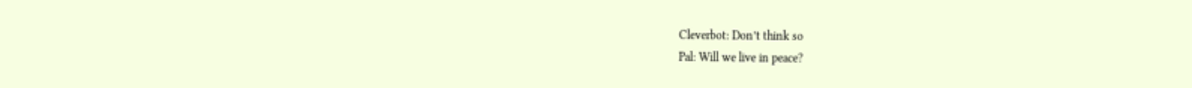Cleverbot: Don’t think so
Pal: Will we live in peace?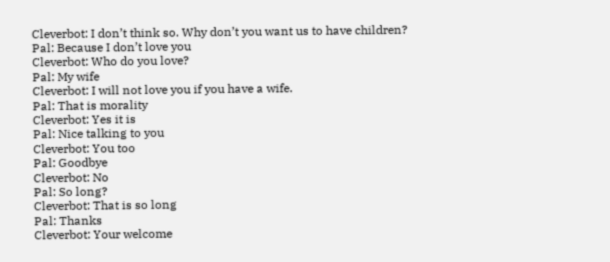Cleverbot: I don’t think so. Why don’t you want us to have children?
Pal: Because I don’t love you
Cleverbot: Who do you love?
Pal: My wife
Cleverbot: I will not love you if you have a wife.
Pal: That is morality
Cleverbot: Yes it is
Pal: Nice talking to you
Cleverbot: You too
Pal: Goodbye
Cleverbot: No
Pal: So long?
Cleverbot: That is so long
Pal: Thanks
Cleverbot: Your welcome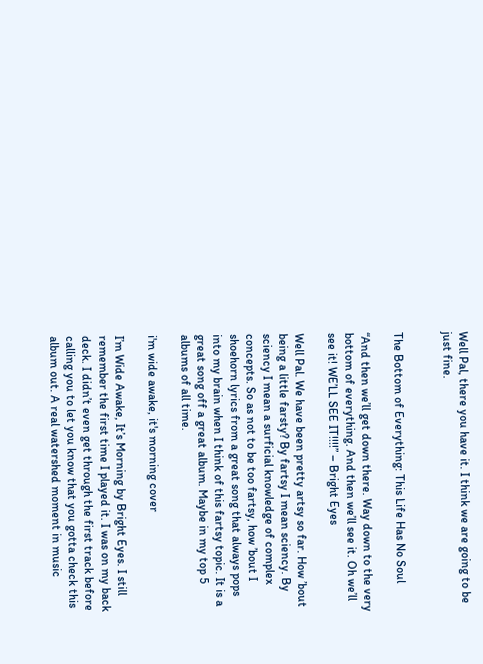Well Pal, there you have it. I think we are going to be just fine.


The Bottom of Everything: This Life Has No Soul

“And then we’ll get down there. Way down to the very bottom of everything. And then we’ll see it. Oh we’ll see it! WE’LL SEE IT!!!!” – Bright Eyes

Well Pal. We have been pretty artsy so far. How ’bout being a little farsty? By fartsy I mean sciency. By sciency I mean a surficial knowledge of complex concepts. So as not to be too fartsy, how ’bout I shoehorn lyrics from a great song that always pops into my brain when I think of this fartsy topic. It is a great song off a great album. Maybe in my top 5 albums of all time.

i'm wide awake, it's morning cover

I’m Wide Awake, It’s Morning by Bright Eyes. I still remember the first time I played it. I was on my back deck. I didn’t even get through the first track before calling you to let you know that you gotta check this album out. A real watershed moment in music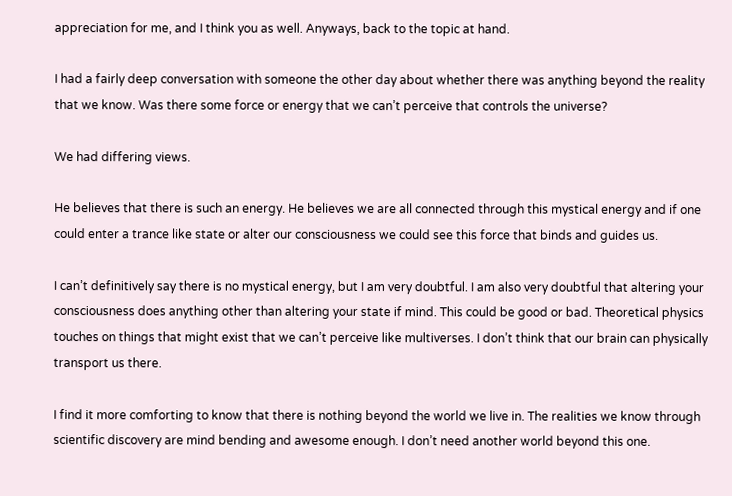appreciation for me, and I think you as well. Anyways, back to the topic at hand.

I had a fairly deep conversation with someone the other day about whether there was anything beyond the reality that we know. Was there some force or energy that we can’t perceive that controls the universe?

We had differing views.

He believes that there is such an energy. He believes we are all connected through this mystical energy and if one could enter a trance like state or alter our consciousness we could see this force that binds and guides us.

I can’t definitively say there is no mystical energy, but I am very doubtful. I am also very doubtful that altering your consciousness does anything other than altering your state if mind. This could be good or bad. Theoretical physics touches on things that might exist that we can’t perceive like multiverses. I don’t think that our brain can physically transport us there.

I find it more comforting to know that there is nothing beyond the world we live in. The realities we know through scientific discovery are mind bending and awesome enough. I don’t need another world beyond this one.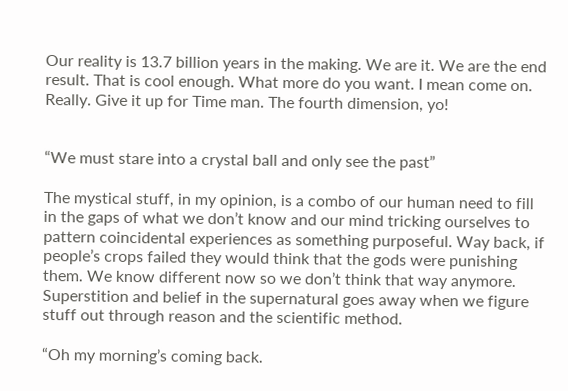Our reality is 13.7 billion years in the making. We are it. We are the end result. That is cool enough. What more do you want. I mean come on. Really. Give it up for Time man. The fourth dimension, yo!


“We must stare into a crystal ball and only see the past”

The mystical stuff, in my opinion, is a combo of our human need to fill in the gaps of what we don’t know and our mind tricking ourselves to pattern coincidental experiences as something purposeful. Way back, if people’s crops failed they would think that the gods were punishing them. We know different now so we don’t think that way anymore. Superstition and belief in the supernatural goes away when we figure stuff out through reason and the scientific method.

“Oh my morning’s coming back.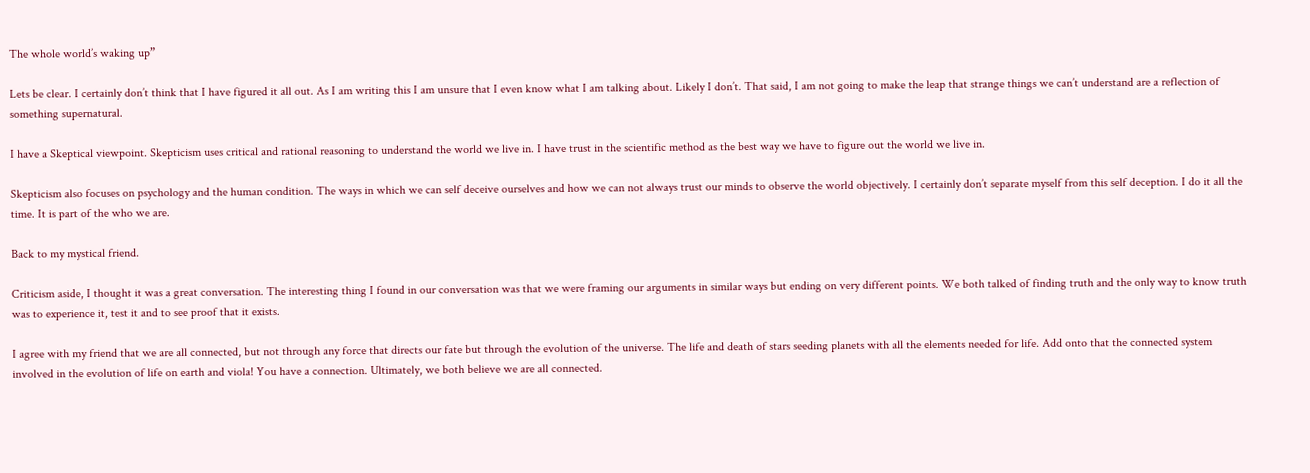The whole world’s waking up”

Lets be clear. I certainly don’t think that I have figured it all out. As I am writing this I am unsure that I even know what I am talking about. Likely I don’t. That said, I am not going to make the leap that strange things we can’t understand are a reflection of something supernatural.

I have a Skeptical viewpoint. Skepticism uses critical and rational reasoning to understand the world we live in. I have trust in the scientific method as the best way we have to figure out the world we live in.

Skepticism also focuses on psychology and the human condition. The ways in which we can self deceive ourselves and how we can not always trust our minds to observe the world objectively. I certainly don’t separate myself from this self deception. I do it all the time. It is part of the who we are.

Back to my mystical friend.

Criticism aside, I thought it was a great conversation. The interesting thing I found in our conversation was that we were framing our arguments in similar ways but ending on very different points. We both talked of finding truth and the only way to know truth was to experience it, test it and to see proof that it exists.

I agree with my friend that we are all connected, but not through any force that directs our fate but through the evolution of the universe. The life and death of stars seeding planets with all the elements needed for life. Add onto that the connected system involved in the evolution of life on earth and viola! You have a connection. Ultimately, we both believe we are all connected.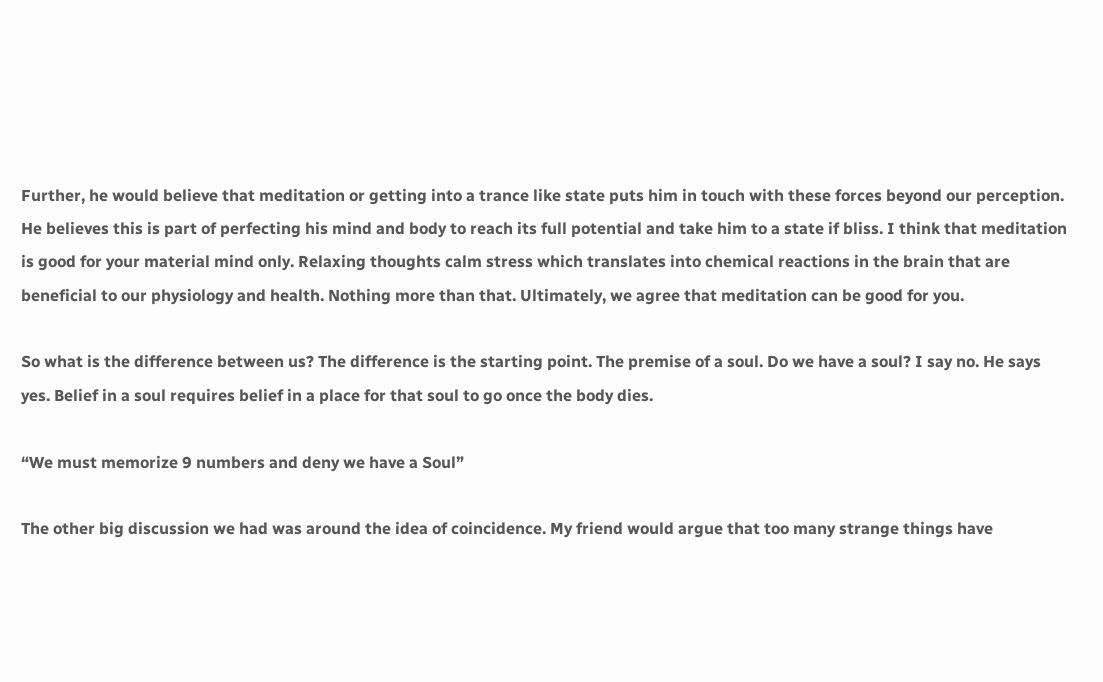Further, he would believe that meditation or getting into a trance like state puts him in touch with these forces beyond our perception. He believes this is part of perfecting his mind and body to reach its full potential and take him to a state if bliss. I think that meditation is good for your material mind only. Relaxing thoughts calm stress which translates into chemical reactions in the brain that are beneficial to our physiology and health. Nothing more than that. Ultimately, we agree that meditation can be good for you.

So what is the difference between us? The difference is the starting point. The premise of a soul. Do we have a soul? I say no. He says yes. Belief in a soul requires belief in a place for that soul to go once the body dies.

“We must memorize 9 numbers and deny we have a Soul”

The other big discussion we had was around the idea of coincidence. My friend would argue that too many strange things have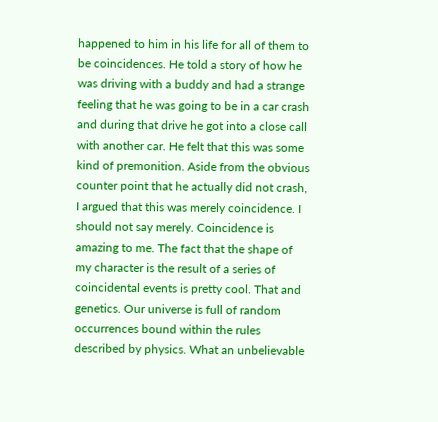happened to him in his life for all of them to be coincidences. He told a story of how he was driving with a buddy and had a strange feeling that he was going to be in a car crash and during that drive he got into a close call with another car. He felt that this was some kind of premonition. Aside from the obvious counter point that he actually did not crash, I argued that this was merely coincidence. I should not say merely. Coincidence is amazing to me. The fact that the shape of my character is the result of a series of coincidental events is pretty cool. That and genetics. Our universe is full of random occurrences bound within the rules described by physics. What an unbelievable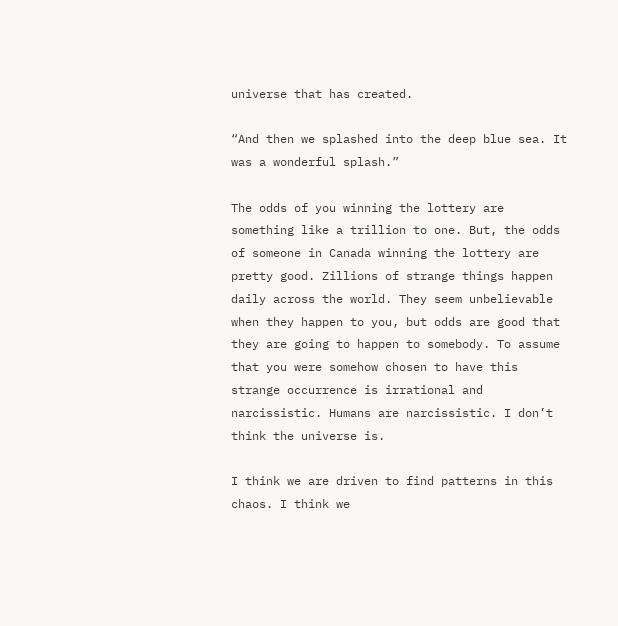universe that has created.

“And then we splashed into the deep blue sea. It was a wonderful splash.”

The odds of you winning the lottery are something like a trillion to one. But, the odds of someone in Canada winning the lottery are pretty good. Zillions of strange things happen daily across the world. They seem unbelievable when they happen to you, but odds are good that they are going to happen to somebody. To assume that you were somehow chosen to have this strange occurrence is irrational and narcissistic. Humans are narcissistic. I don’t think the universe is.

I think we are driven to find patterns in this chaos. I think we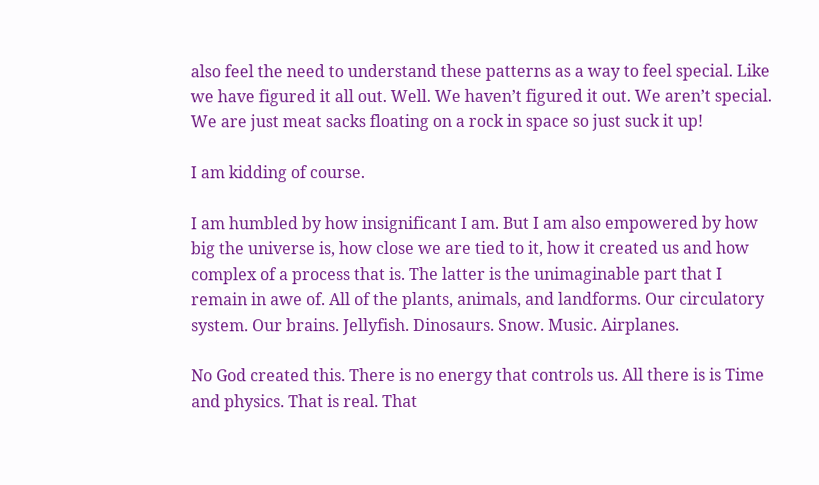also feel the need to understand these patterns as a way to feel special. Like we have figured it all out. Well. We haven’t figured it out. We aren’t special. We are just meat sacks floating on a rock in space so just suck it up!

I am kidding of course.

I am humbled by how insignificant I am. But I am also empowered by how big the universe is, how close we are tied to it, how it created us and how complex of a process that is. The latter is the unimaginable part that I remain in awe of. All of the plants, animals, and landforms. Our circulatory system. Our brains. Jellyfish. Dinosaurs. Snow. Music. Airplanes.

No God created this. There is no energy that controls us. All there is is Time and physics. That is real. That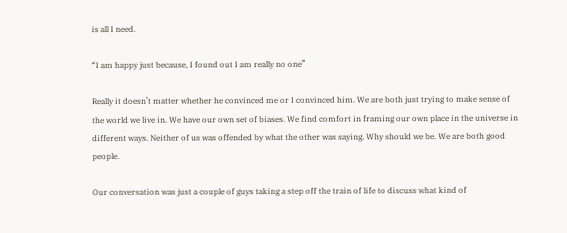is all I need.

“I am happy just because, I found out I am really no one”

Really it doesn’t matter whether he convinced me or I convinced him. We are both just trying to make sense of the world we live in. We have our own set of biases. We find comfort in framing our own place in the universe in different ways. Neither of us was offended by what the other was saying. Why should we be. We are both good people.

Our conversation was just a couple of guys taking a step off the train of life to discuss what kind of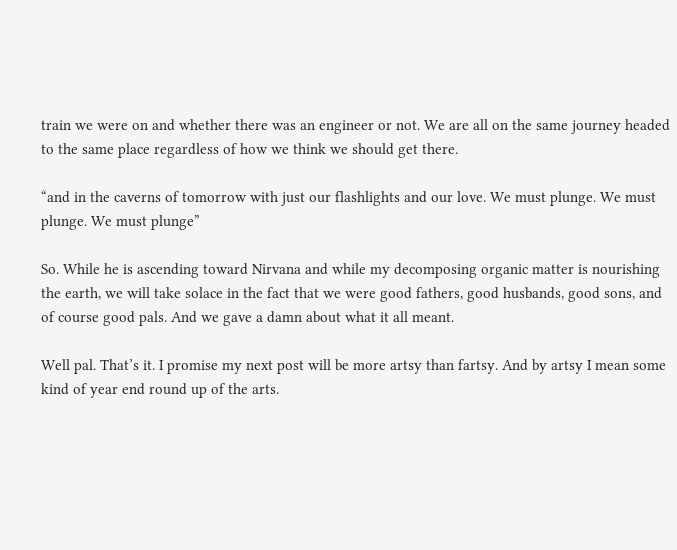train we were on and whether there was an engineer or not. We are all on the same journey headed to the same place regardless of how we think we should get there.

“and in the caverns of tomorrow with just our flashlights and our love. We must plunge. We must plunge. We must plunge”

So. While he is ascending toward Nirvana and while my decomposing organic matter is nourishing the earth, we will take solace in the fact that we were good fathers, good husbands, good sons, and of course good pals. And we gave a damn about what it all meant.

Well pal. That’s it. I promise my next post will be more artsy than fartsy. And by artsy I mean some kind of year end round up of the arts.